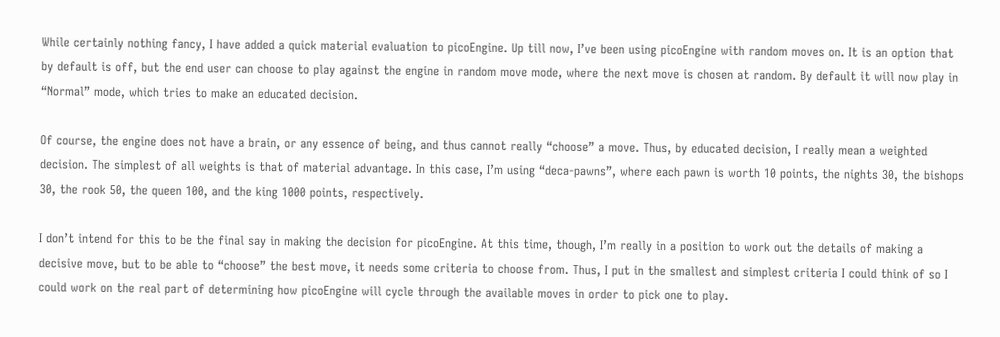While certainly nothing fancy, I have added a quick material evaluation to picoEngine. Up till now, I’ve been using picoEngine with random moves on. It is an option that by default is off, but the end user can choose to play against the engine in random move mode, where the next move is chosen at random. By default it will now play in “Normal” mode, which tries to make an educated decision.

Of course, the engine does not have a brain, or any essence of being, and thus cannot really “choose” a move. Thus, by educated decision, I really mean a weighted decision. The simplest of all weights is that of material advantage. In this case, I’m using “deca-pawns”, where each pawn is worth 10 points, the nights 30, the bishops 30, the rook 50, the queen 100, and the king 1000 points, respectively.

I don’t intend for this to be the final say in making the decision for picoEngine. At this time, though, I’m really in a position to work out the details of making a decisive move, but to be able to “choose” the best move, it needs some criteria to choose from. Thus, I put in the smallest and simplest criteria I could think of so I could work on the real part of determining how picoEngine will cycle through the available moves in order to pick one to play.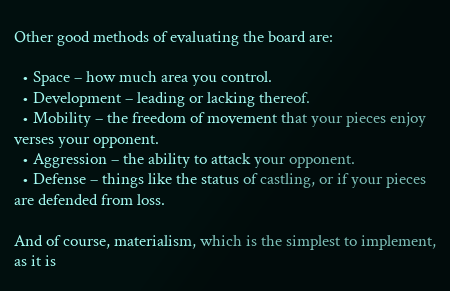Other good methods of evaluating the board are:

  • Space – how much area you control.
  • Development – leading or lacking thereof.
  • Mobility – the freedom of movement that your pieces enjoy verses your opponent.
  • Aggression – the ability to attack your opponent.
  • Defense – things like the status of castling, or if your pieces are defended from loss.

And of course, materialism, which is the simplest to implement, as it is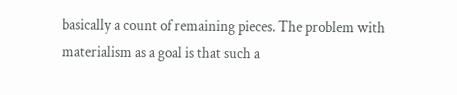basically a count of remaining pieces. The problem with materialism as a goal is that such a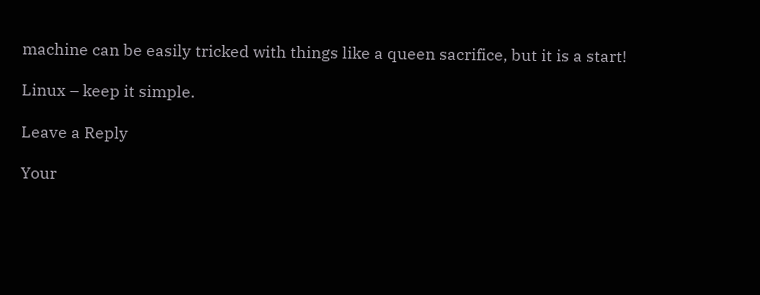machine can be easily tricked with things like a queen sacrifice, but it is a start!

Linux – keep it simple.

Leave a Reply

Your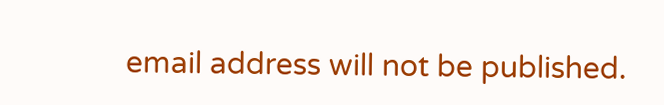email address will not be published.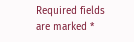Required fields are marked *